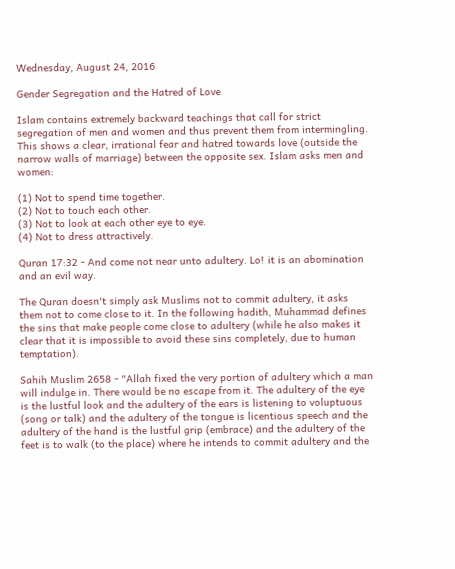Wednesday, August 24, 2016

Gender Segregation and the Hatred of Love

Islam contains extremely backward teachings that call for strict segregation of men and women and thus prevent them from intermingling. This shows a clear, irrational fear and hatred towards love (outside the narrow walls of marriage) between the opposite sex. Islam asks men and women:

(1) Not to spend time together.
(2) Not to touch each other.
(3) Not to look at each other eye to eye.
(4) Not to dress attractively.

Quran 17:32 - And come not near unto adultery. Lo! it is an abomination and an evil way.

The Quran doesn't simply ask Muslims not to commit adultery, it asks them not to come close to it. In the following hadith, Muhammad defines the sins that make people come close to adultery (while he also makes it clear that it is impossible to avoid these sins completely, due to human temptation).

Sahih Muslim 2658 - "Allah fixed the very portion of adultery which a man will indulge in. There would be no escape from it. The adultery of the eye is the lustful look and the adultery of the ears is listening to voluptuous (song or talk) and the adultery of the tongue is licentious speech and the adultery of the hand is the lustful grip (embrace) and the adultery of the feet is to walk (to the place) where he intends to commit adultery and the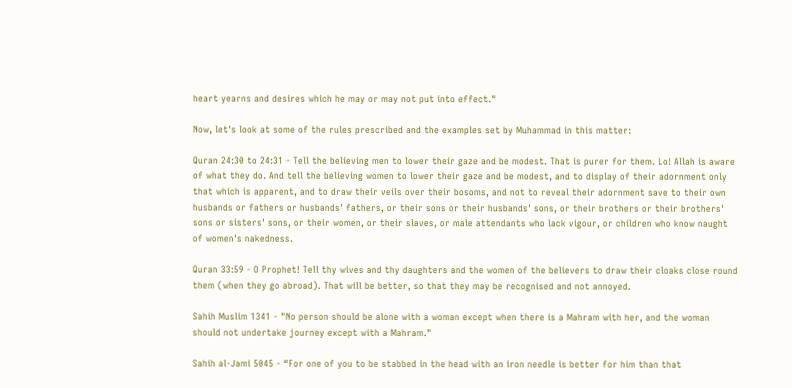heart yearns and desires which he may or may not put into effect."

Now, let's look at some of the rules prescribed and the examples set by Muhammad in this matter:

Quran 24:30 to 24:31 - Tell the believing men to lower their gaze and be modest. That is purer for them. Lo! Allah is aware of what they do. And tell the believing women to lower their gaze and be modest, and to display of their adornment only that which is apparent, and to draw their veils over their bosoms, and not to reveal their adornment save to their own husbands or fathers or husbands' fathers, or their sons or their husbands' sons, or their brothers or their brothers' sons or sisters' sons, or their women, or their slaves, or male attendants who lack vigour, or children who know naught of women's nakedness.

Quran 33:59 - O Prophet! Tell thy wives and thy daughters and the women of the believers to draw their cloaks close round them (when they go abroad). That will be better, so that they may be recognised and not annoyed.

Sahih Muslim 1341 - "No person should be alone with a woman except when there is a Mahram with her, and the woman should not undertake journey except with a Mahram."

Sahih al-Jami 5045 - “For one of you to be stabbed in the head with an iron needle is better for him than that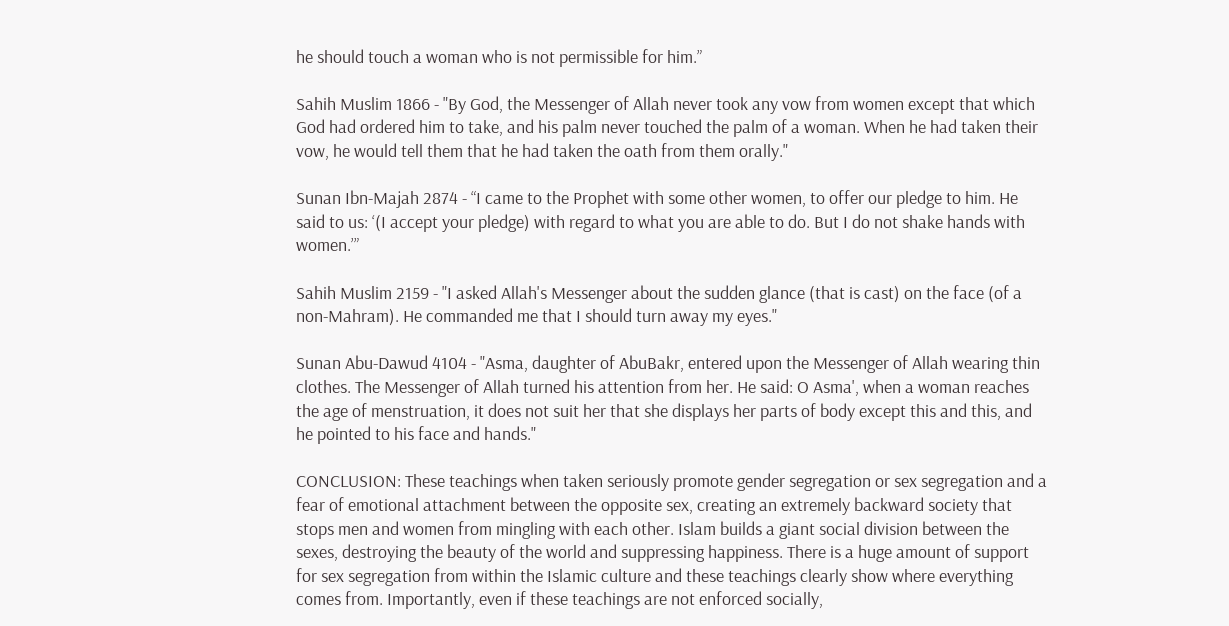he should touch a woman who is not permissible for him.”

Sahih Muslim 1866 - "By God, the Messenger of Allah never took any vow from women except that which God had ordered him to take, and his palm never touched the palm of a woman. When he had taken their vow, he would tell them that he had taken the oath from them orally."

Sunan Ibn-Majah 2874 - “I came to the Prophet with some other women, to offer our pledge to him. He said to us: ‘(I accept your pledge) with regard to what you are able to do. But I do not shake hands with women.’”

Sahih Muslim 2159 - "I asked Allah's Messenger about the sudden glance (that is cast) on the face (of a non-Mahram). He commanded me that I should turn away my eyes."

Sunan Abu-Dawud 4104 - "Asma, daughter of AbuBakr, entered upon the Messenger of Allah wearing thin clothes. The Messenger of Allah turned his attention from her. He said: O Asma', when a woman reaches the age of menstruation, it does not suit her that she displays her parts of body except this and this, and he pointed to his face and hands."

CONCLUSION: These teachings when taken seriously promote gender segregation or sex segregation and a fear of emotional attachment between the opposite sex, creating an extremely backward society that stops men and women from mingling with each other. Islam builds a giant social division between the sexes, destroying the beauty of the world and suppressing happiness. There is a huge amount of support for sex segregation from within the Islamic culture and these teachings clearly show where everything comes from. Importantly, even if these teachings are not enforced socially,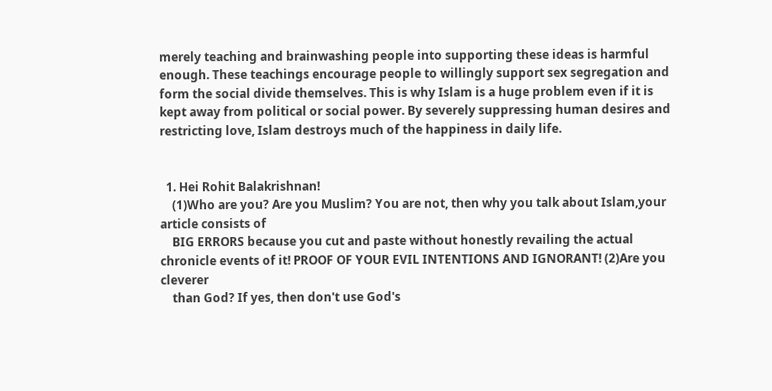merely teaching and brainwashing people into supporting these ideas is harmful enough. These teachings encourage people to willingly support sex segregation and form the social divide themselves. This is why Islam is a huge problem even if it is kept away from political or social power. By severely suppressing human desires and restricting love, Islam destroys much of the happiness in daily life.


  1. Hei Rohit Balakrishnan!
    (1)Who are you? Are you Muslim? You are not, then why you talk about Islam,your article consists of
    BIG ERRORS because you cut and paste without honestly revailing the actual chronicle events of it! PROOF OF YOUR EVIL INTENTIONS AND IGNORANT! (2)Are you cleverer
    than God? If yes, then don't use God's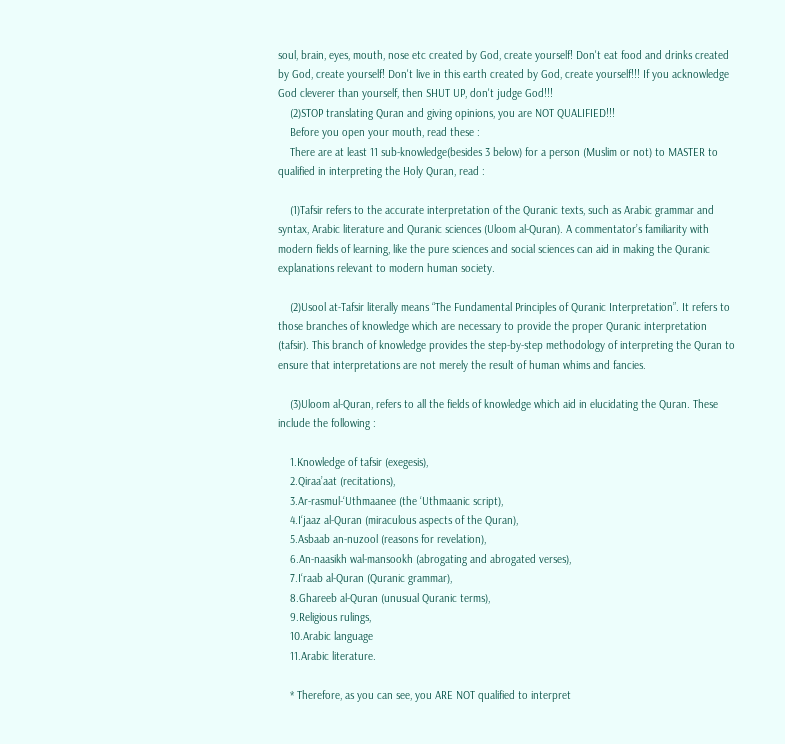soul, brain, eyes, mouth, nose etc created by God, create yourself! Don't eat food and drinks created by God, create yourself! Don't live in this earth created by God, create yourself!!! If you acknowledge God cleverer than yourself, then SHUT UP, don't judge God!!!
    (2)STOP translating Quran and giving opinions, you are NOT QUALIFIED!!!
    Before you open your mouth, read these :
    There are at least 11 sub-knowledge(besides 3 below) for a person (Muslim or not) to MASTER to qualified in interpreting the Holy Quran, read :

    (1)Tafsir refers to the accurate interpretation of the Quranic texts, such as Arabic grammar and syntax, Arabic literature and Quranic sciences (Uloom al-Quran). A commentator’s familiarity with modern fields of learning, like the pure sciences and social sciences can aid in making the Quranic explanations relevant to modern human society.

    (2)Usool at-Tafsir literally means “The Fundamental Principles of Quranic Interpretation”. It refers to those branches of knowledge which are necessary to provide the proper Quranic interpretation (tafsir). This branch of knowledge provides the step-by-step methodology of interpreting the Quran to ensure that interpretations are not merely the result of human whims and fancies.

    (3)Uloom al-Quran, refers to all the fields of knowledge which aid in elucidating the Quran. These include the following :

    1.Knowledge of tafsir (exegesis),
    2.Qiraa’aat (recitations),
    3.Ar-rasmul-‘Uthmaanee (the ‘Uthmaanic script),
    4.I‘jaaz al-Quran (miraculous aspects of the Quran),
    5.Asbaab an-nuzool (reasons for revelation),
    6.An-naasikh wal-mansookh (abrogating and abrogated verses),
    7.I‘raab al-Quran (Quranic grammar),
    8.Ghareeb al-Quran (unusual Quranic terms),
    9.Religious rulings,
    10.Arabic language
    11.Arabic literature.

    * Therefore, as you can see, you ARE NOT qualified to interpret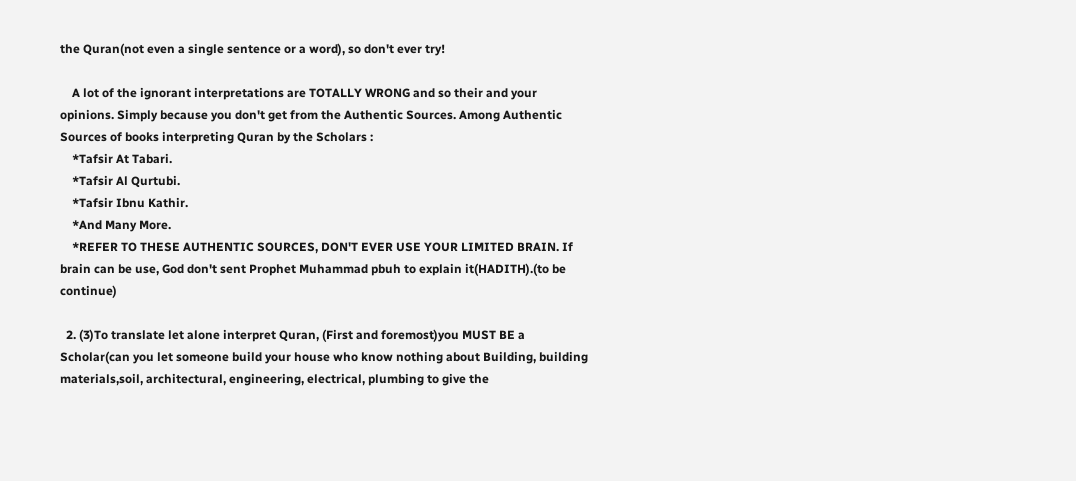the Quran(not even a single sentence or a word), so don't ever try!

    A lot of the ignorant interpretations are TOTALLY WRONG and so their and your opinions. Simply because you don't get from the Authentic Sources. Among Authentic Sources of books interpreting Quran by the Scholars :
    *Tafsir At Tabari.
    *Tafsir Al Qurtubi.
    *Tafsir Ibnu Kathir.
    *And Many More.
    *REFER TO THESE AUTHENTIC SOURCES, DON'T EVER USE YOUR LIMITED BRAIN. If brain can be use, God don't sent Prophet Muhammad pbuh to explain it(HADITH).(to be continue)

  2. (3)To translate let alone interpret Quran, (First and foremost)you MUST BE a Scholar(can you let someone build your house who know nothing about Building, building materials,soil, architectural, engineering, electrical, plumbing to give the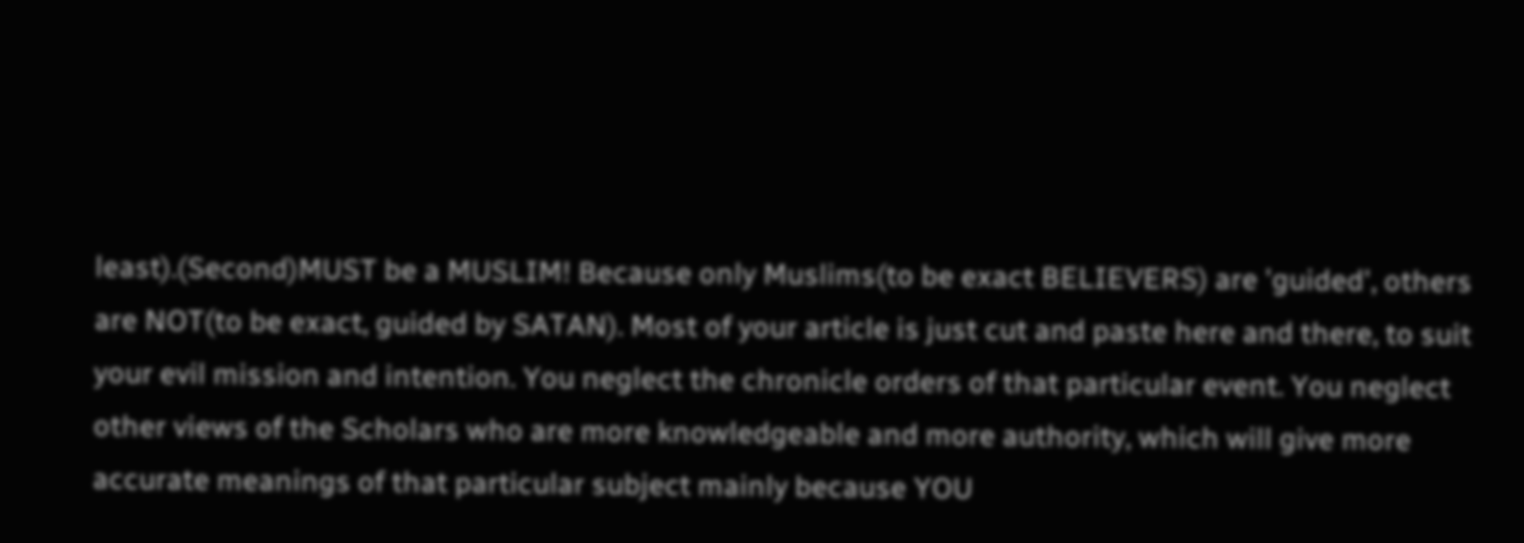least).(Second)MUST be a MUSLIM! Because only Muslims(to be exact BELIEVERS) are 'guided', others are NOT(to be exact, guided by SATAN). Most of your article is just cut and paste here and there, to suit your evil mission and intention. You neglect the chronicle orders of that particular event. You neglect other views of the Scholars who are more knowledgeable and more authority, which will give more accurate meanings of that particular subject mainly because YOU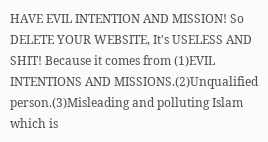HAVE EVIL INTENTION AND MISSION! So DELETE YOUR WEBSITE, It's USELESS AND SHIT! Because it comes from (1)EVIL INTENTIONS AND MISSIONS.(2)Unqualified person.(3)Misleading and polluting Islam which is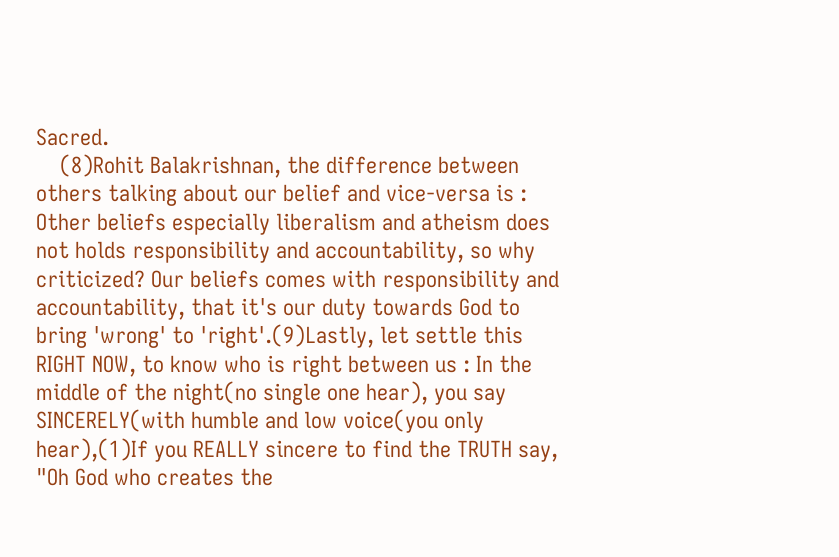Sacred.
    (8)Rohit Balakrishnan, the difference between others talking about our belief and vice-versa is : Other beliefs especially liberalism and atheism does not holds responsibility and accountability, so why criticized? Our beliefs comes with responsibility and accountability, that it's our duty towards God to bring 'wrong' to 'right'.(9)Lastly, let settle this RIGHT NOW, to know who is right between us : In the middle of the night(no single one hear), you say SINCERELY(with humble and low voice(you only hear),(1)If you REALLY sincere to find the TRUTH say, "Oh God who creates the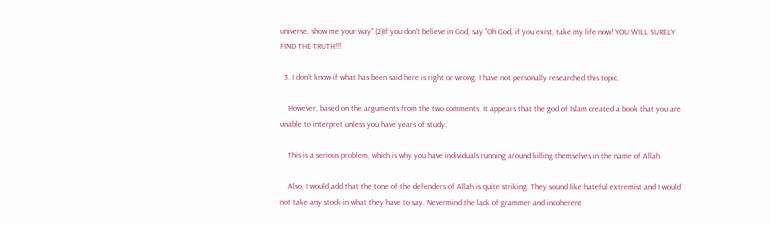universe, show me your way".(2)If you don't believe in God, say "Oh God, if you exist, take my life now! YOU WILL SURELY FIND THE TRUTH!!!

  3. I don't know if what has been said here is right or wrong. I have not personally researched this topic.

    However, based on the arguments from the two comments. It appears that the god of Islam created a book that you are unable to interpret unless you have years of study.

    This is a serious problem, which is why you have individuals running around killing themselves in the name of Allah.

    Also, I would add that the tone of the defenders of Allah is quite striking. They sound like hateful extremist and I would not take any stock in what they have to say. Nevermind the lack of grammer and incoherent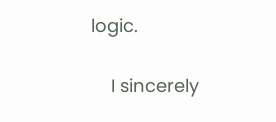logic.

    I sincerely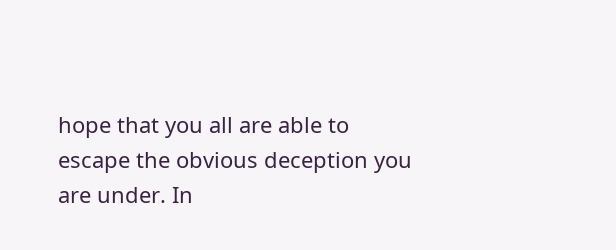hope that you all are able to escape the obvious deception you are under. In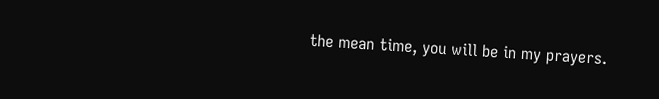the mean time, you will be in my prayers.